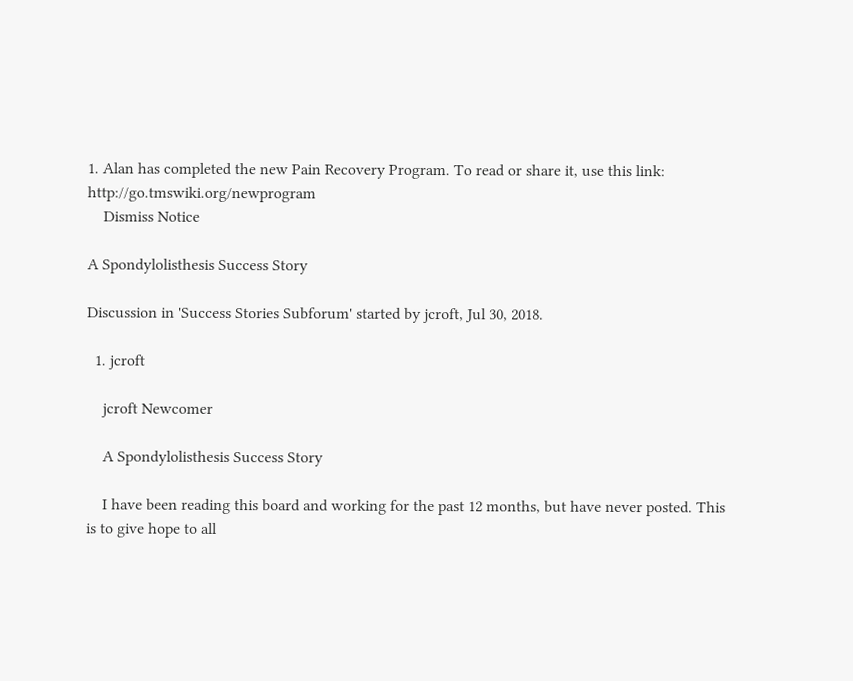1. Alan has completed the new Pain Recovery Program. To read or share it, use this link: http://go.tmswiki.org/newprogram
    Dismiss Notice

A Spondylolisthesis Success Story

Discussion in 'Success Stories Subforum' started by jcroft, Jul 30, 2018.

  1. jcroft

    jcroft Newcomer

    A Spondylolisthesis Success Story

    I have been reading this board and working for the past 12 months, but have never posted. This is to give hope to all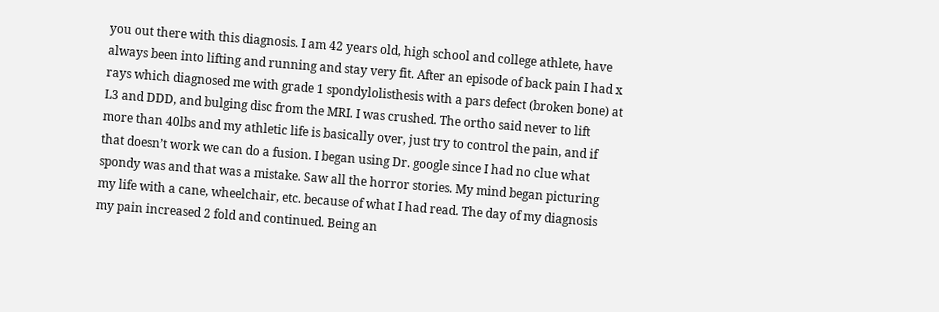you out there with this diagnosis. I am 42 years old, high school and college athlete, have always been into lifting and running and stay very fit. After an episode of back pain I had x rays which diagnosed me with grade 1 spondylolisthesis with a pars defect (broken bone) at L3 and DDD, and bulging disc from the MRI. I was crushed. The ortho said never to lift more than 40lbs and my athletic life is basically over, just try to control the pain, and if that doesn’t work we can do a fusion. I began using Dr. google since I had no clue what spondy was and that was a mistake. Saw all the horror stories. My mind began picturing my life with a cane, wheelchair, etc. because of what I had read. The day of my diagnosis my pain increased 2 fold and continued. Being an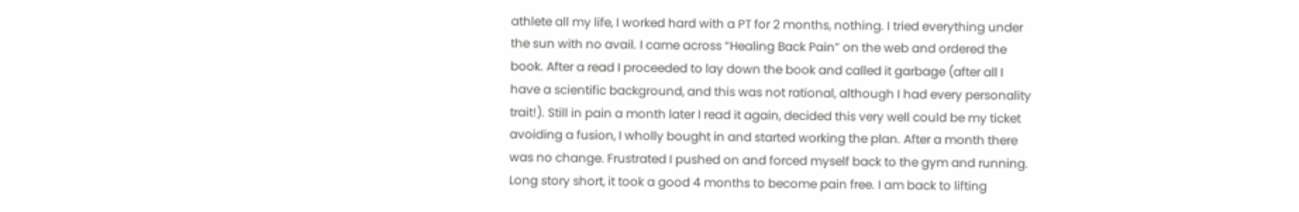athlete all my life, I worked hard with a PT for 2 months, nothing. I tried everything under the sun with no avail. I came across “Healing Back Pain” on the web and ordered the book. After a read I proceeded to lay down the book and called it garbage (after all I have a scientific background, and this was not rational, although I had every personality trait!). Still in pain a month later I read it again, decided this very well could be my ticket avoiding a fusion, I wholly bought in and started working the plan. After a month there was no change. Frustrated I pushed on and forced myself back to the gym and running. Long story short, it took a good 4 months to become pain free. I am back to lifting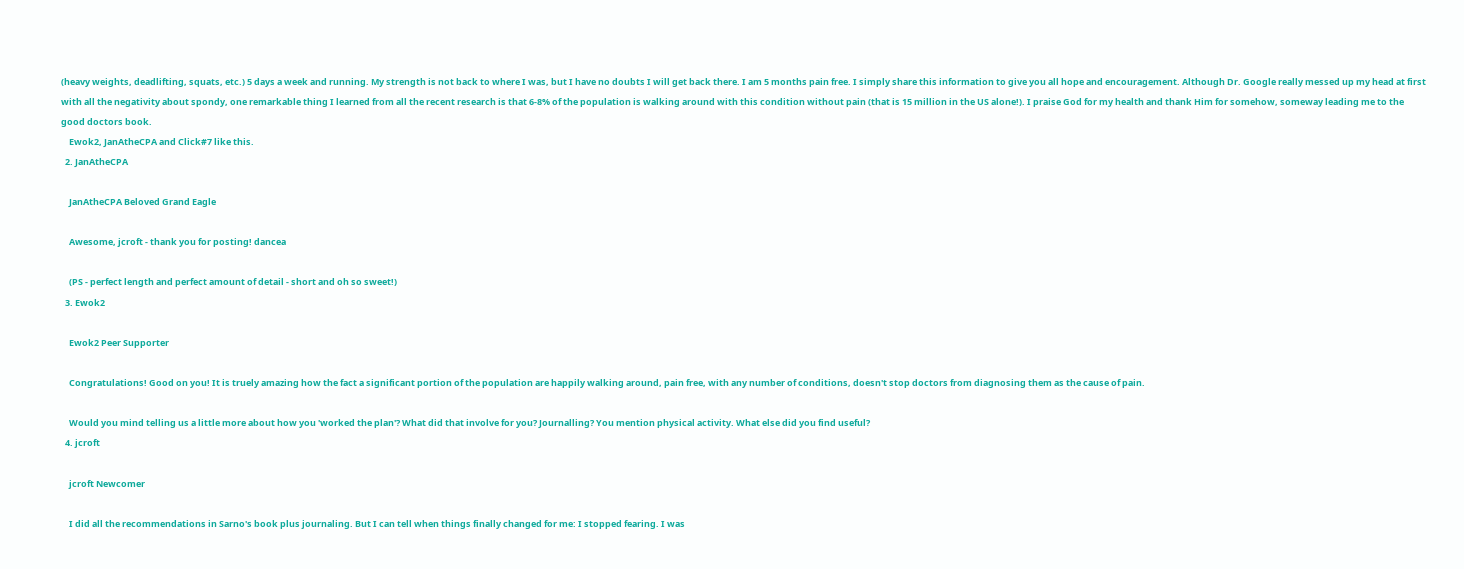(heavy weights, deadlifting, squats, etc.) 5 days a week and running. My strength is not back to where I was, but I have no doubts I will get back there. I am 5 months pain free. I simply share this information to give you all hope and encouragement. Although Dr. Google really messed up my head at first with all the negativity about spondy, one remarkable thing I learned from all the recent research is that 6-8% of the population is walking around with this condition without pain (that is 15 million in the US alone!). I praise God for my health and thank Him for somehow, someway leading me to the good doctors book.
    Ewok2, JanAtheCPA and Click#7 like this.
  2. JanAtheCPA

    JanAtheCPA Beloved Grand Eagle

    Awesome, jcroft - thank you for posting! dancea

    (PS - perfect length and perfect amount of detail - short and oh so sweet!)
  3. Ewok2

    Ewok2 Peer Supporter

    Congratulations! Good on you! It is truely amazing how the fact a significant portion of the population are happily walking around, pain free, with any number of conditions, doesn't stop doctors from diagnosing them as the cause of pain.

    Would you mind telling us a little more about how you 'worked the plan'? What did that involve for you? Journalling? You mention physical activity. What else did you find useful?
  4. jcroft

    jcroft Newcomer

    I did all the recommendations in Sarno's book plus journaling. But I can tell when things finally changed for me: I stopped fearing. I was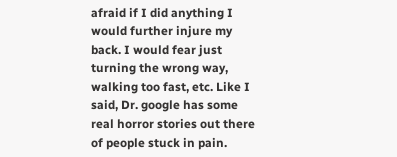afraid if I did anything I would further injure my back. I would fear just turning the wrong way, walking too fast, etc. Like I said, Dr. google has some real horror stories out there of people stuck in pain.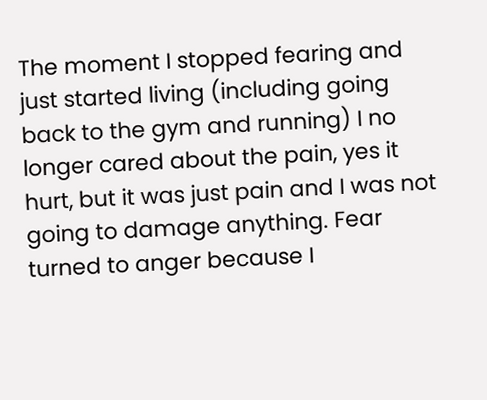The moment I stopped fearing and just started living (including going back to the gym and running) I no longer cared about the pain, yes it hurt, but it was just pain and I was not going to damage anything. Fear turned to anger because I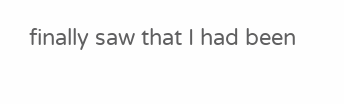finally saw that I had been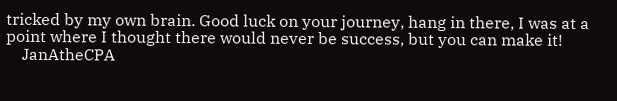tricked by my own brain. Good luck on your journey, hang in there, I was at a point where I thought there would never be success, but you can make it!
    JanAtheCPA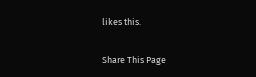likes this.

Share This Page